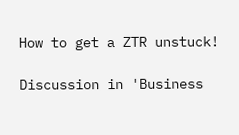How to get a ZTR unstuck!

Discussion in 'Business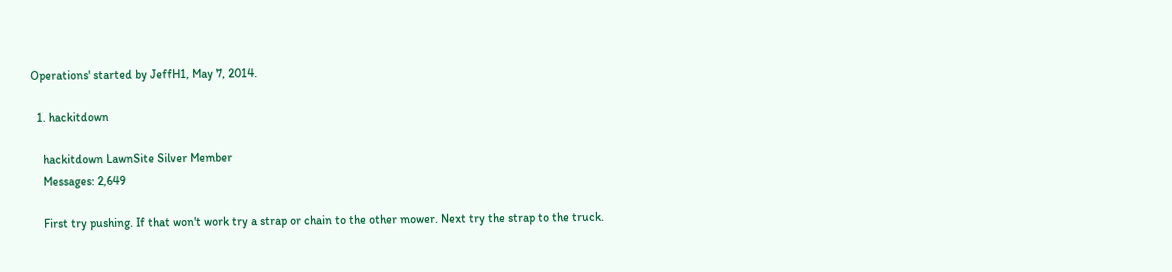Operations' started by JeffH1, May 7, 2014.

  1. hackitdown

    hackitdown LawnSite Silver Member
    Messages: 2,649

    First try pushing. If that won't work try a strap or chain to the other mower. Next try the strap to the truck.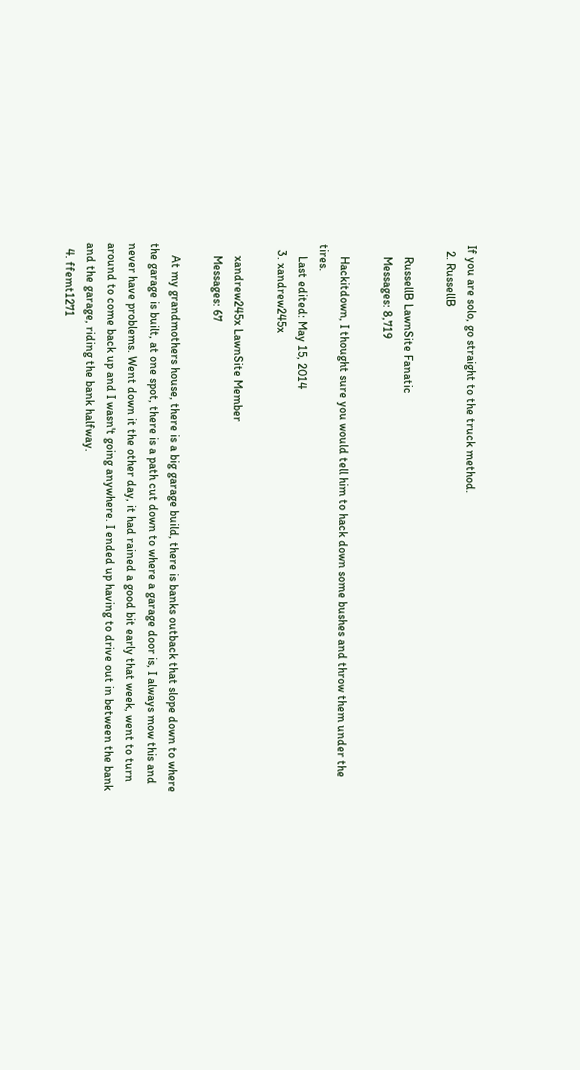If you are solo, go straight to the truck method.
  2. RussellB

    RussellB LawnSite Fanatic
    Messages: 8,719

    Hackitdown, I thought sure you would tell him to hack down some bushes and throw them under the tires.
    Last edited: May 15, 2014
  3. xandrew245x

    xandrew245x LawnSite Member
    Messages: 67

    At my grandmothers house, there is a big garage build, there is banks outback that slope down to where the garage is built, at one spot, there is a path cut down to where a garage door is, I always mow this and never have problems. Went down it the other day, it had rained a good bit early that week, went to turn around to come back up and I wasn't going anywhere. I ended up having to drive out in between the bank and the garage, riding the bank halfway.
  4. ffemt1271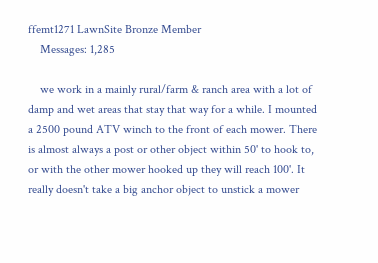ffemt1271 LawnSite Bronze Member
    Messages: 1,285

    we work in a mainly rural/farm & ranch area with a lot of damp and wet areas that stay that way for a while. I mounted a 2500 pound ATV winch to the front of each mower. There is almost always a post or other object within 50' to hook to, or with the other mower hooked up they will reach 100'. It really doesn't take a big anchor object to unstick a mower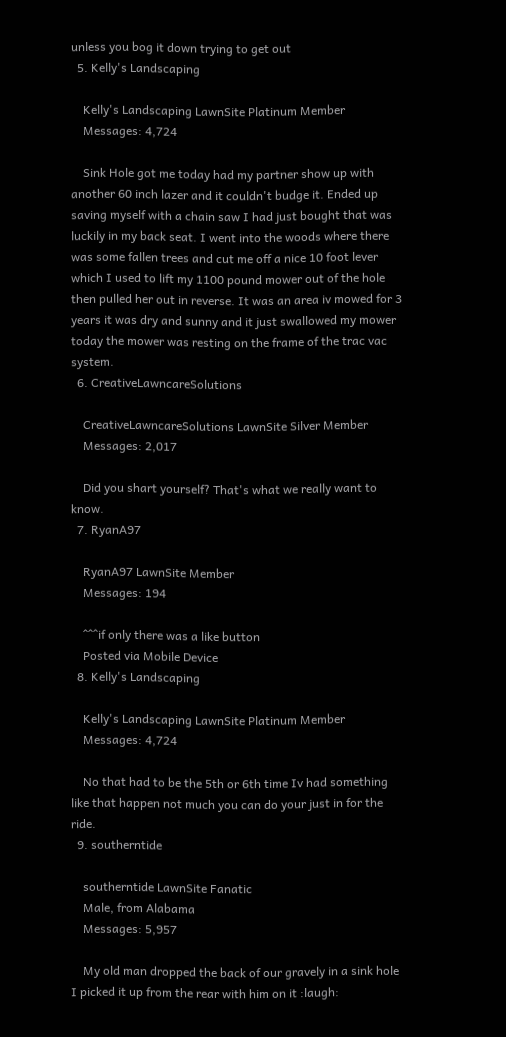unless you bog it down trying to get out
  5. Kelly's Landscaping

    Kelly's Landscaping LawnSite Platinum Member
    Messages: 4,724

    Sink Hole got me today had my partner show up with another 60 inch lazer and it couldn't budge it. Ended up saving myself with a chain saw I had just bought that was luckily in my back seat. I went into the woods where there was some fallen trees and cut me off a nice 10 foot lever which I used to lift my 1100 pound mower out of the hole then pulled her out in reverse. It was an area iv mowed for 3 years it was dry and sunny and it just swallowed my mower today the mower was resting on the frame of the trac vac system.
  6. CreativeLawncareSolutions

    CreativeLawncareSolutions LawnSite Silver Member
    Messages: 2,017

    Did you shart yourself? That's what we really want to know.
  7. RyanA97

    RyanA97 LawnSite Member
    Messages: 194

    ^^^if only there was a like button
    Posted via Mobile Device
  8. Kelly's Landscaping

    Kelly's Landscaping LawnSite Platinum Member
    Messages: 4,724

    No that had to be the 5th or 6th time Iv had something like that happen not much you can do your just in for the ride.
  9. southerntide

    southerntide LawnSite Fanatic
    Male, from Alabama
    Messages: 5,957

    My old man dropped the back of our gravely in a sink hole I picked it up from the rear with him on it :laugh: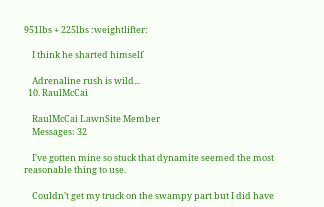951lbs + 225lbs :weightlifter:

    I think he sharted himself

    Adrenaline rush is wild...
  10. RaulMcCai

    RaulMcCai LawnSite Member
    Messages: 32

    I've gotten mine so stuck that dynamite seemed the most reasonable thing to use.

    Couldn't get my truck on the swampy part but I did have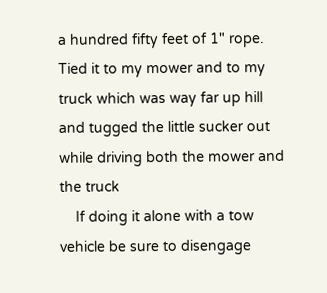a hundred fifty feet of 1" rope. Tied it to my mower and to my truck which was way far up hill and tugged the little sucker out while driving both the mower and the truck
    If doing it alone with a tow vehicle be sure to disengage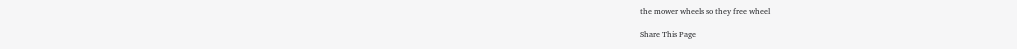the mower wheels so they free wheel

Share This Page